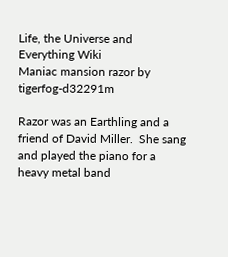Life, the Universe and Everything Wiki
Maniac mansion razor by tigerfog-d32291m

Razor was an Earthling and a friend of David Miller.  She sang and played the piano for a heavy metal band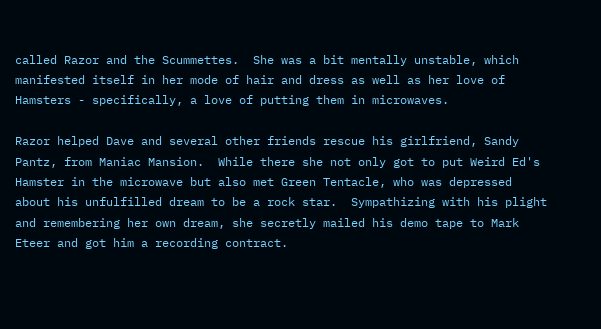called Razor and the Scummettes.  She was a bit mentally unstable, which manifested itself in her mode of hair and dress as well as her love of Hamsters - specifically, a love of putting them in microwaves.

Razor helped Dave and several other friends rescue his girlfriend, Sandy Pantz, from Maniac Mansion.  While there she not only got to put Weird Ed's Hamster in the microwave but also met Green Tentacle, who was depressed about his unfulfilled dream to be a rock star.  Sympathizing with his plight and remembering her own dream, she secretly mailed his demo tape to Mark Eteer and got him a recording contract.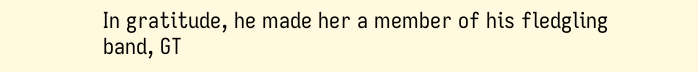In gratitude, he made her a member of his fledgling band, GT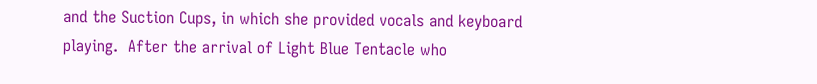and the Suction Cups, in which she provided vocals and keyboard playing.  After the arrival of Light Blue Tentacle who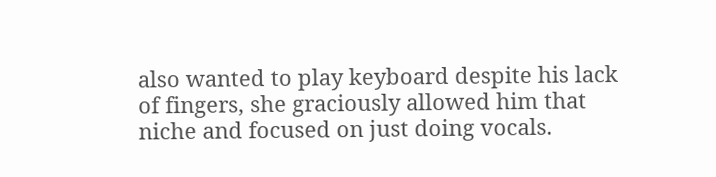also wanted to play keyboard despite his lack of fingers, she graciously allowed him that niche and focused on just doing vocals.